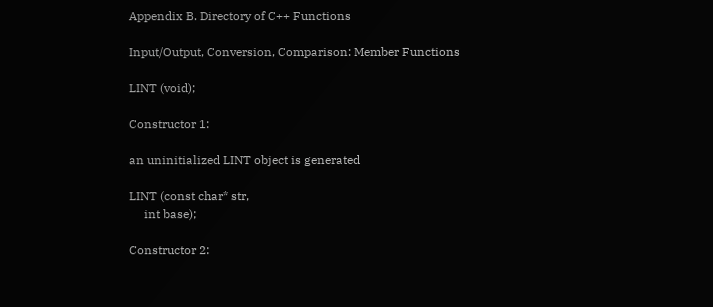Appendix B. Directory of C++ Functions

Input/Output, Conversion, Comparison: Member Functions

LINT (void);

Constructor 1:

an uninitialized LINT object is generated

LINT (const char* str,
     int base);

Constructor 2: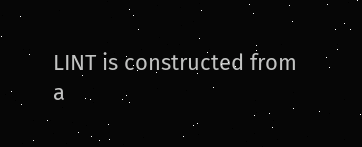LINT is constructed from a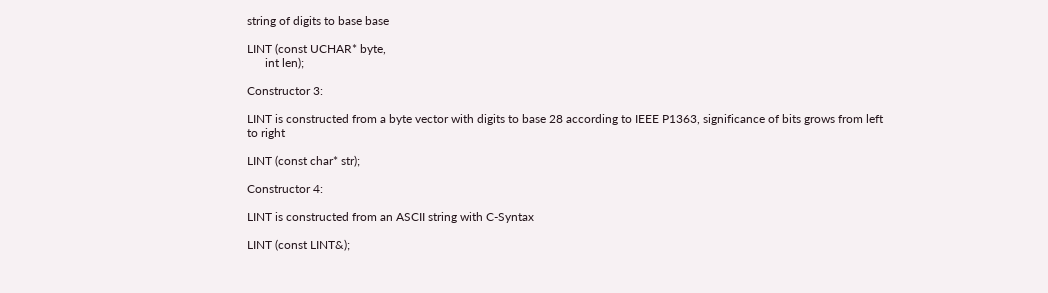string of digits to base base

LINT (const UCHAR* byte,
      int len);

Constructor 3:

LINT is constructed from a byte vector with digits to base 28 according to IEEE P1363, significance of bits grows from left to right

LINT (const char* str);

Constructor 4:

LINT is constructed from an ASCII string with C-Syntax

LINT (const LINT&);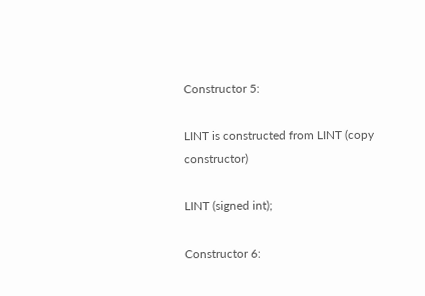Constructor 5:

LINT is constructed from LINT (copy constructor)

LINT (signed int);

Constructor 6: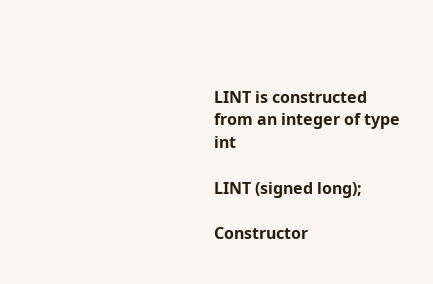LINT is constructed from an integer of type int

LINT (signed long);

Constructor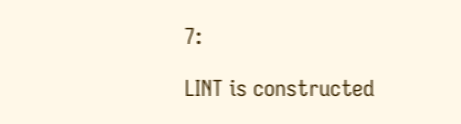7:

LINT is constructed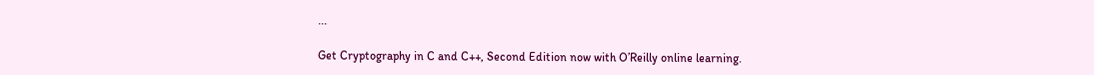...

Get Cryptography in C and C++, Second Edition now with O’Reilly online learning.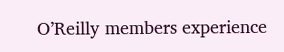O’Reilly members experience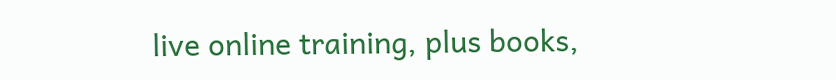live online training, plus books,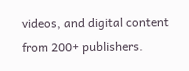videos, and digital content from 200+ publishers.